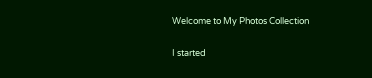Welcome to My Photos Collection

I started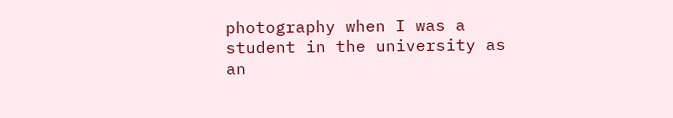photography when I was a student in the university as an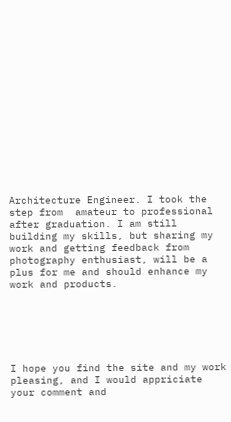Architecture Engineer. I took the step from  amateur to professional after graduation. I am still building my skills, but sharing my work and getting feedback from photography enthusiast, will be a plus for me and should enhance my work and products.






I hope you find the site and my work pleasing, and I would appriciate your comment and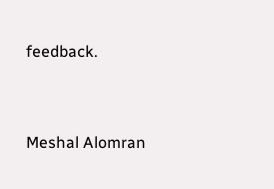feedback.


Meshal Alomran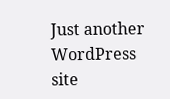Just another WordPress site